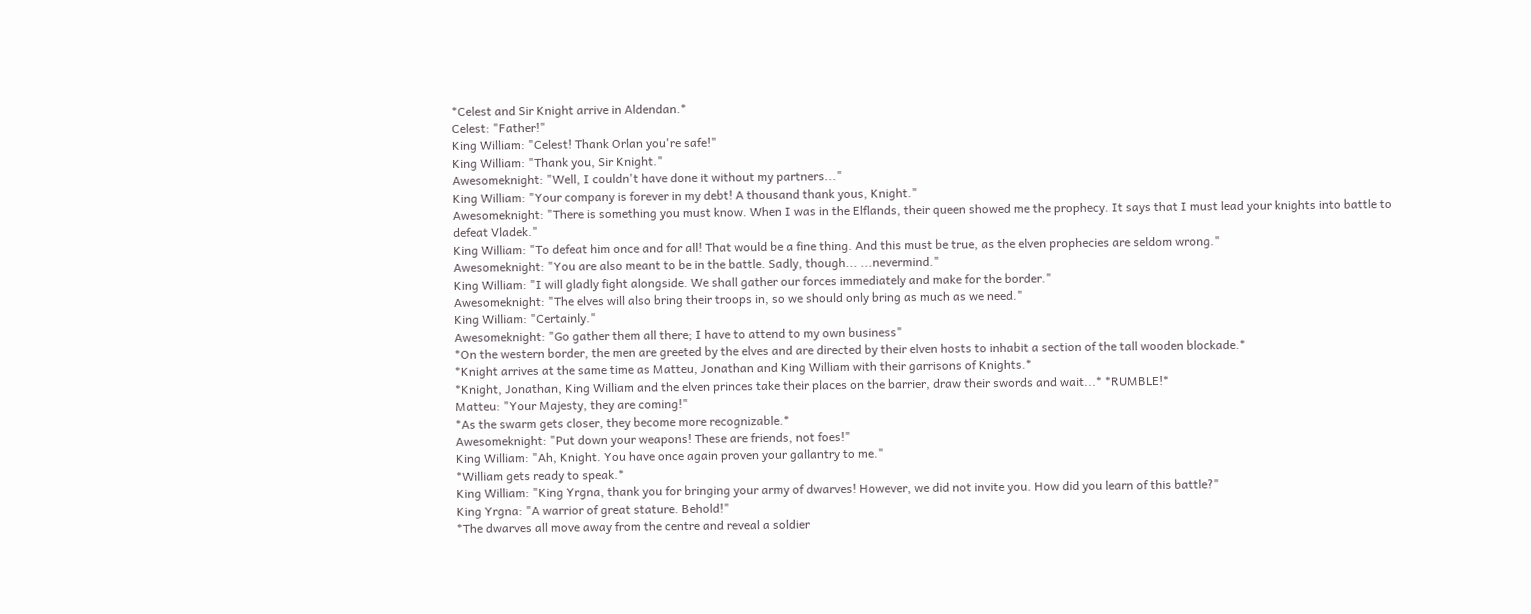*Celest and Sir Knight arrive in Aldendan.*
Celest: "Father!"
King William: "Celest! Thank Orlan you're safe!"
King William: "Thank you, Sir Knight."
Awesomeknight: "Well, I couldn't have done it without my partners..."
King William: "Your company is forever in my debt! A thousand thank yous, Knight."
Awesomeknight: "There is something you must know. When I was in the Elflands, their queen showed me the prophecy. It says that I must lead your knights into battle to defeat Vladek."
King William: "To defeat him once and for all! That would be a fine thing. And this must be true, as the elven prophecies are seldom wrong."
Awesomeknight: "You are also meant to be in the battle. Sadly, though... ...nevermind."
King William: "I will gladly fight alongside. We shall gather our forces immediately and make for the border."
Awesomeknight: "The elves will also bring their troops in, so we should only bring as much as we need."
King William: "Certainly."
Awesomeknight: "Go gather them all there; I have to attend to my own business"
*On the western border, the men are greeted by the elves and are directed by their elven hosts to inhabit a section of the tall wooden blockade.*
*Knight arrives at the same time as Matteu, Jonathan and King William with their garrisons of Knights.*
*Knight, Jonathan, King William and the elven princes take their places on the barrier, draw their swords and wait...* *RUMBLE!*
Matteu: "Your Majesty, they are coming!"
*As the swarm gets closer, they become more recognizable.*
Awesomeknight: "Put down your weapons! These are friends, not foes!"
King William: "Ah, Knight. You have once again proven your gallantry to me."
*William gets ready to speak.*
King William: "King Yrgna, thank you for bringing your army of dwarves! However, we did not invite you. How did you learn of this battle?"
King Yrgna: "A warrior of great stature. Behold!"
*The dwarves all move away from the centre and reveal a soldier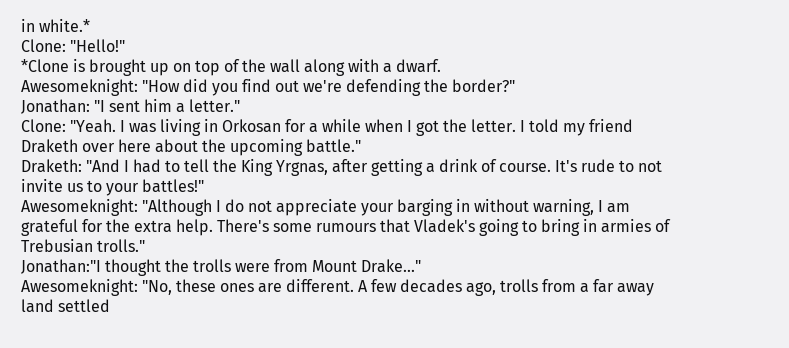in white.*
Clone: "Hello!"
*Clone is brought up on top of the wall along with a dwarf.
Awesomeknight: "How did you find out we're defending the border?"
Jonathan: "I sent him a letter."
Clone: "Yeah. I was living in Orkosan for a while when I got the letter. I told my friend Draketh over here about the upcoming battle."
Draketh: "And I had to tell the King Yrgnas, after getting a drink of course. It's rude to not invite us to your battles!"
Awesomeknight: "Although I do not appreciate your barging in without warning, I am grateful for the extra help. There's some rumours that Vladek's going to bring in armies of Trebusian trolls."
Jonathan:"I thought the trolls were from Mount Drake..."
Awesomeknight: "No, these ones are different. A few decades ago, trolls from a far away land settled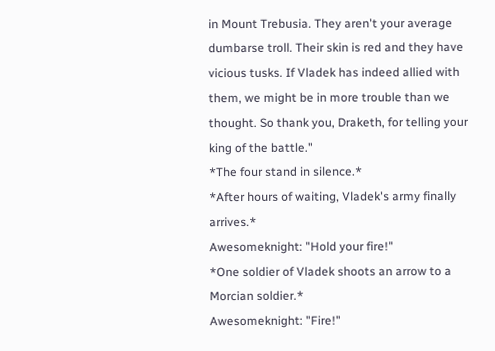in Mount Trebusia. They aren't your average dumbarse troll. Their skin is red and they have vicious tusks. If Vladek has indeed allied with them, we might be in more trouble than we thought. So thank you, Draketh, for telling your king of the battle."
*The four stand in silence.*
*After hours of waiting, Vladek's army finally arrives.*
Awesomeknight: "Hold your fire!"
*One soldier of Vladek shoots an arrow to a Morcian soldier.*
Awesomeknight: "Fire!"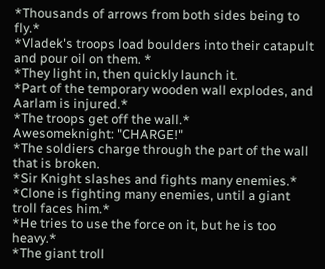*Thousands of arrows from both sides being to fly.*
*Vladek's troops load boulders into their catapult and pour oil on them. *
*They light in, then quickly launch it.
*Part of the temporary wooden wall explodes, and Aarlam is injured.*
*The troops get off the wall.*
Awesomeknight: "CHARGE!"
*The soldiers charge through the part of the wall that is broken.
*Sir Knight slashes and fights many enemies.*
*Clone is fighting many enemies, until a giant troll faces him.*
*He tries to use the force on it, but he is too heavy.*
*The giant troll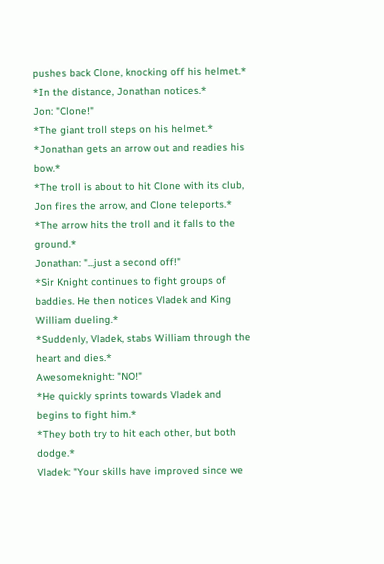pushes back Clone, knocking off his helmet.*
*In the distance, Jonathan notices.*
Jon: "Clone!"
*The giant troll steps on his helmet.*
*Jonathan gets an arrow out and readies his bow.*
*The troll is about to hit Clone with its club, Jon fires the arrow, and Clone teleports.*
*The arrow hits the troll and it falls to the ground.*
Jonathan: "...just a second off!"
*Sir Knight continues to fight groups of baddies. He then notices Vladek and King William dueling.*
*Suddenly, Vladek, stabs William through the heart and dies.*
Awesomeknight: "NO!"
*He quickly sprints towards Vladek and begins to fight him.*
*They both try to hit each other, but both dodge.*
Vladek: "Your skills have improved since we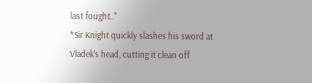last fought.."
*Sir Knight quickly slashes his sword at Vladek's head, cutting it clean off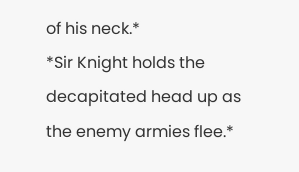of his neck.*
*Sir Knight holds the decapitated head up as the enemy armies flee.*